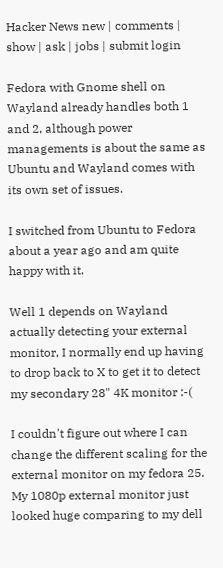Hacker News new | comments | show | ask | jobs | submit login

Fedora with Gnome shell on Wayland already handles both 1 and 2, although power managements is about the same as Ubuntu and Wayland comes with its own set of issues.

I switched from Ubuntu to Fedora about a year ago and am quite happy with it.

Well 1 depends on Wayland actually detecting your external monitor, I normally end up having to drop back to X to get it to detect my secondary 28" 4K monitor :-(

I couldn't figure out where I can change the different scaling for the external monitor on my fedora 25. My 1080p external monitor just looked huge comparing to my dell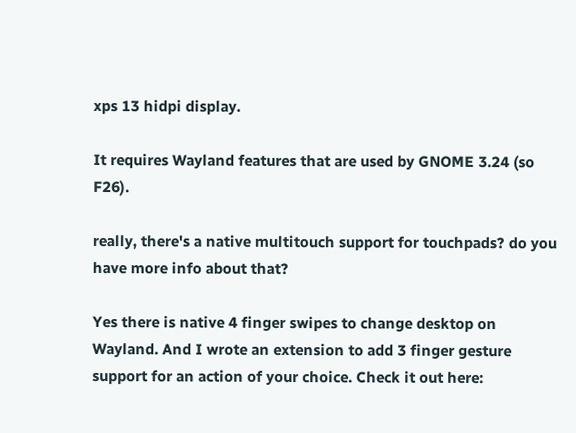xps 13 hidpi display.

It requires Wayland features that are used by GNOME 3.24 (so F26).

really, there's a native multitouch support for touchpads? do you have more info about that?

Yes there is native 4 finger swipes to change desktop on Wayland. And I wrote an extension to add 3 finger gesture support for an action of your choice. Check it out here: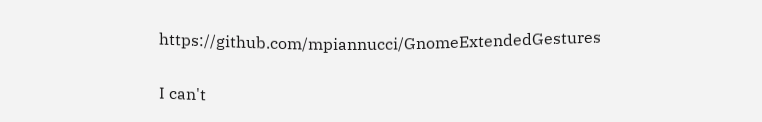https://github.com/mpiannucci/GnomeExtendedGestures

I can't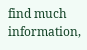find much information,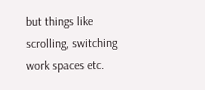but things like scrolling, switching work spaces etc.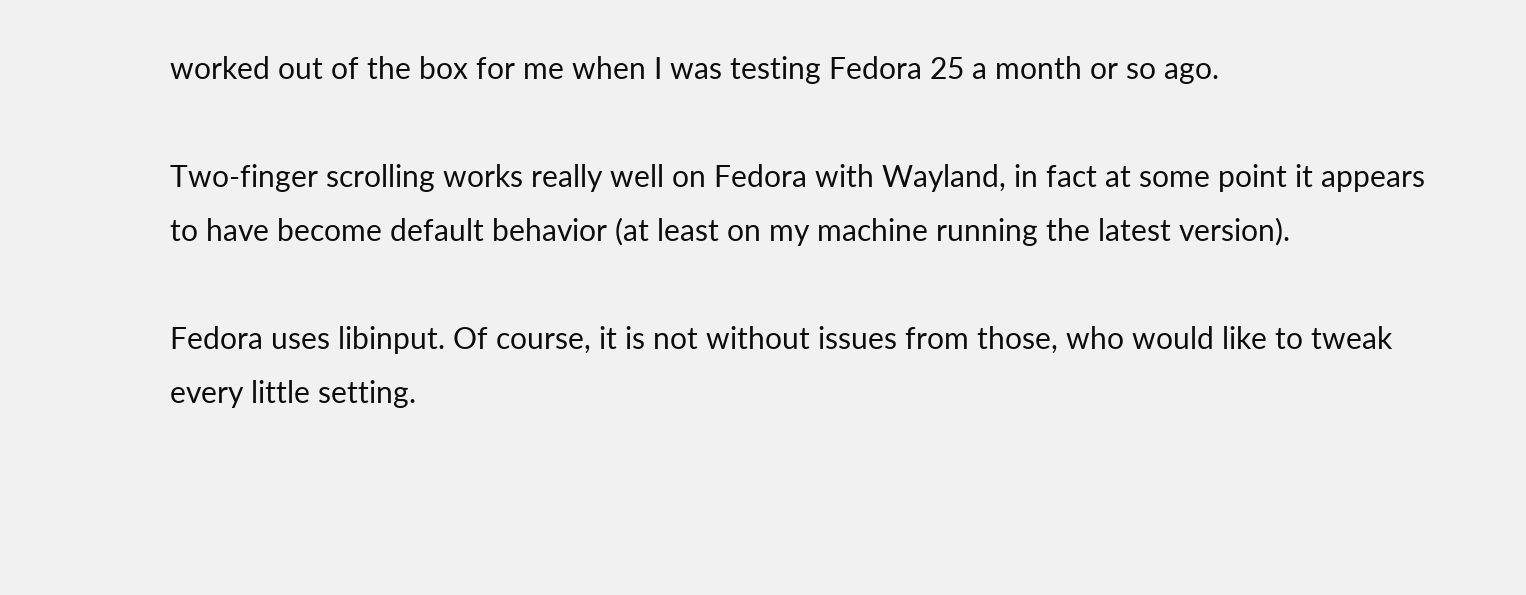worked out of the box for me when I was testing Fedora 25 a month or so ago.

Two-finger scrolling works really well on Fedora with Wayland, in fact at some point it appears to have become default behavior (at least on my machine running the latest version).

Fedora uses libinput. Of course, it is not without issues from those, who would like to tweak every little setting.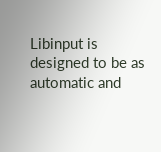Libinput is designed to be as automatic and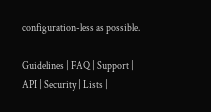configuration-less as possible.

Guidelines | FAQ | Support | API | Security | Lists |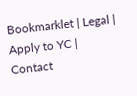Bookmarklet | Legal | Apply to YC | Contact